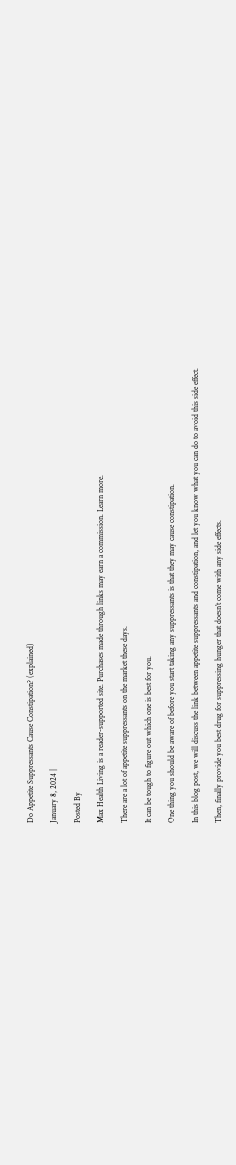Do Appetite Suppressants Cause Constipation? (explained)

January 8, 2024 |

Posted By

Max Health Living is a reader-supported site. Purchases made through links may earn a commission. Learn more.

There are a lot of appetite suppressants on the market these days.

It can be tough to figure out which one is best for you.

One thing you should be aware of before you start taking any suppressants is that they may cause constipation.

In this blog post, we will discuss the link between appetite suppressants and constipation, and let you know what you can do to avoid this side effect.

Then, finally provide you best drug for suppressing hunger that doesn’t come with any side effects.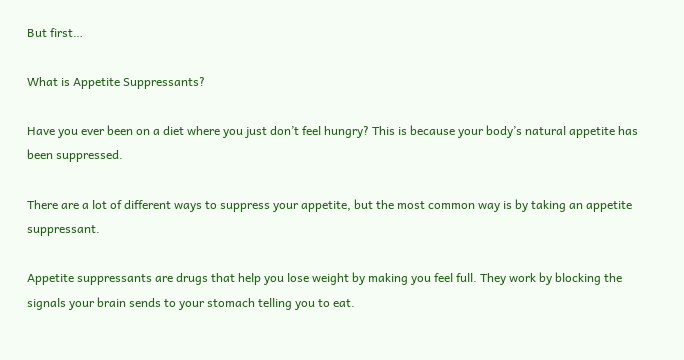But first…

What is Appetite Suppressants?

Have you ever been on a diet where you just don’t feel hungry? This is because your body’s natural appetite has been suppressed.

There are a lot of different ways to suppress your appetite, but the most common way is by taking an appetite suppressant.

Appetite suppressants are drugs that help you lose weight by making you feel full. They work by blocking the signals your brain sends to your stomach telling you to eat.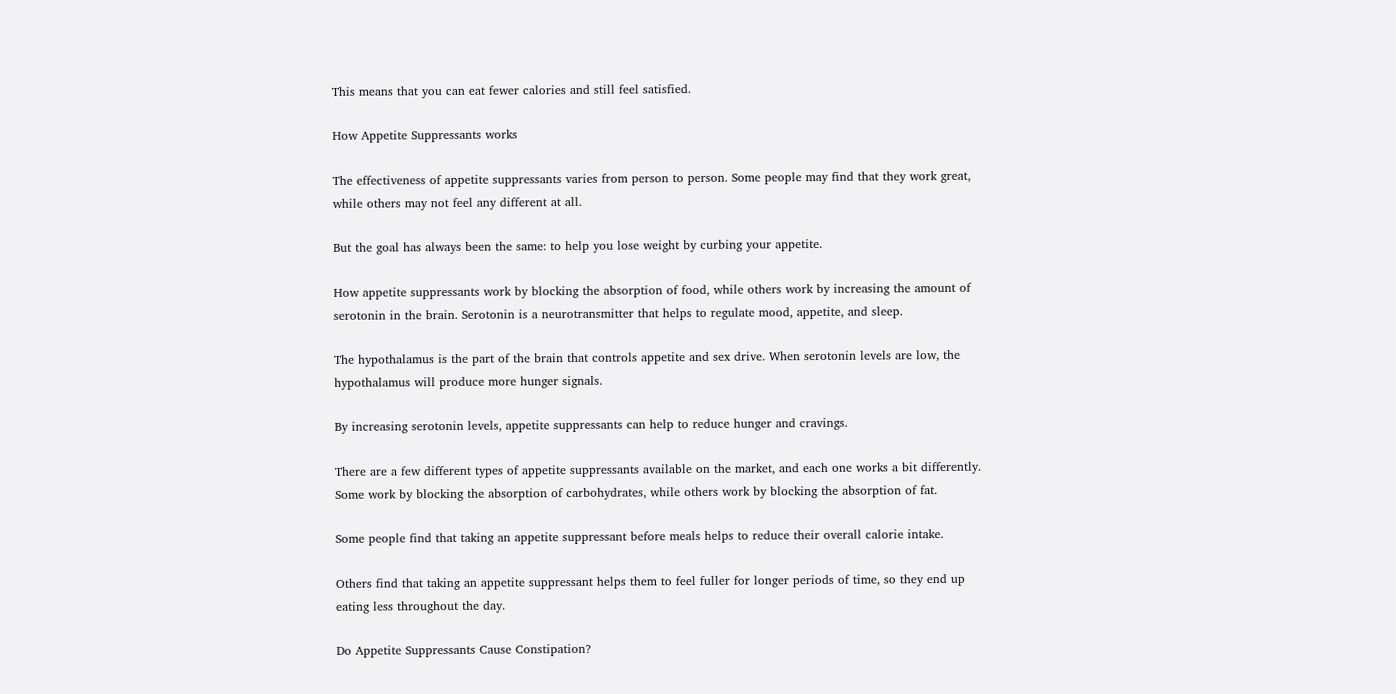This means that you can eat fewer calories and still feel satisfied.

How Appetite Suppressants works

The effectiveness of appetite suppressants varies from person to person. Some people may find that they work great, while others may not feel any different at all.

But the goal has always been the same: to help you lose weight by curbing your appetite.

How appetite suppressants work by blocking the absorption of food, while others work by increasing the amount of serotonin in the brain. Serotonin is a neurotransmitter that helps to regulate mood, appetite, and sleep.

The hypothalamus is the part of the brain that controls appetite and sex drive. When serotonin levels are low, the hypothalamus will produce more hunger signals.

By increasing serotonin levels, appetite suppressants can help to reduce hunger and cravings.

There are a few different types of appetite suppressants available on the market, and each one works a bit differently. Some work by blocking the absorption of carbohydrates, while others work by blocking the absorption of fat.

Some people find that taking an appetite suppressant before meals helps to reduce their overall calorie intake.

Others find that taking an appetite suppressant helps them to feel fuller for longer periods of time, so they end up eating less throughout the day.

Do Appetite Suppressants Cause Constipation?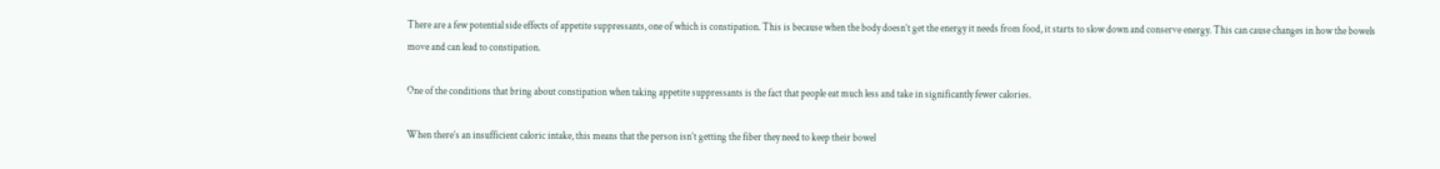There are a few potential side effects of appetite suppressants, one of which is constipation. This is because when the body doesn’t get the energy it needs from food, it starts to slow down and conserve energy. This can cause changes in how the bowels move and can lead to constipation.

One of the conditions that bring about constipation when taking appetite suppressants is the fact that people eat much less and take in significantly fewer calories.

When there’s an insufficient caloric intake, this means that the person isn’t getting the fiber they need to keep their bowel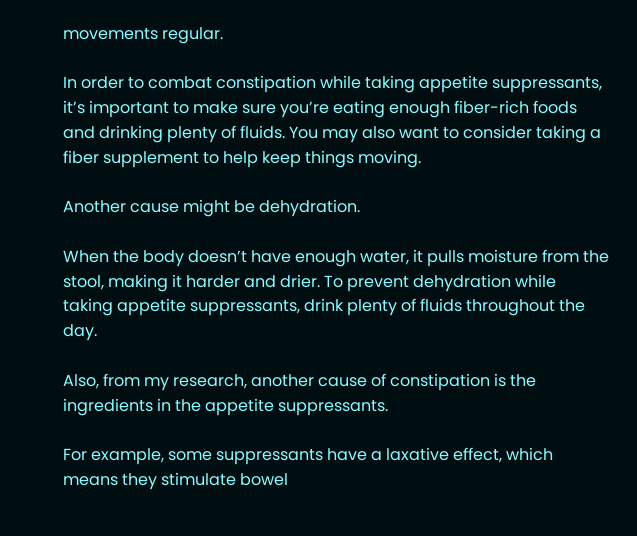movements regular.

In order to combat constipation while taking appetite suppressants, it’s important to make sure you’re eating enough fiber-rich foods and drinking plenty of fluids. You may also want to consider taking a fiber supplement to help keep things moving.

Another cause might be dehydration.

When the body doesn’t have enough water, it pulls moisture from the stool, making it harder and drier. To prevent dehydration while taking appetite suppressants, drink plenty of fluids throughout the day.

Also, from my research, another cause of constipation is the ingredients in the appetite suppressants.

For example, some suppressants have a laxative effect, which means they stimulate bowel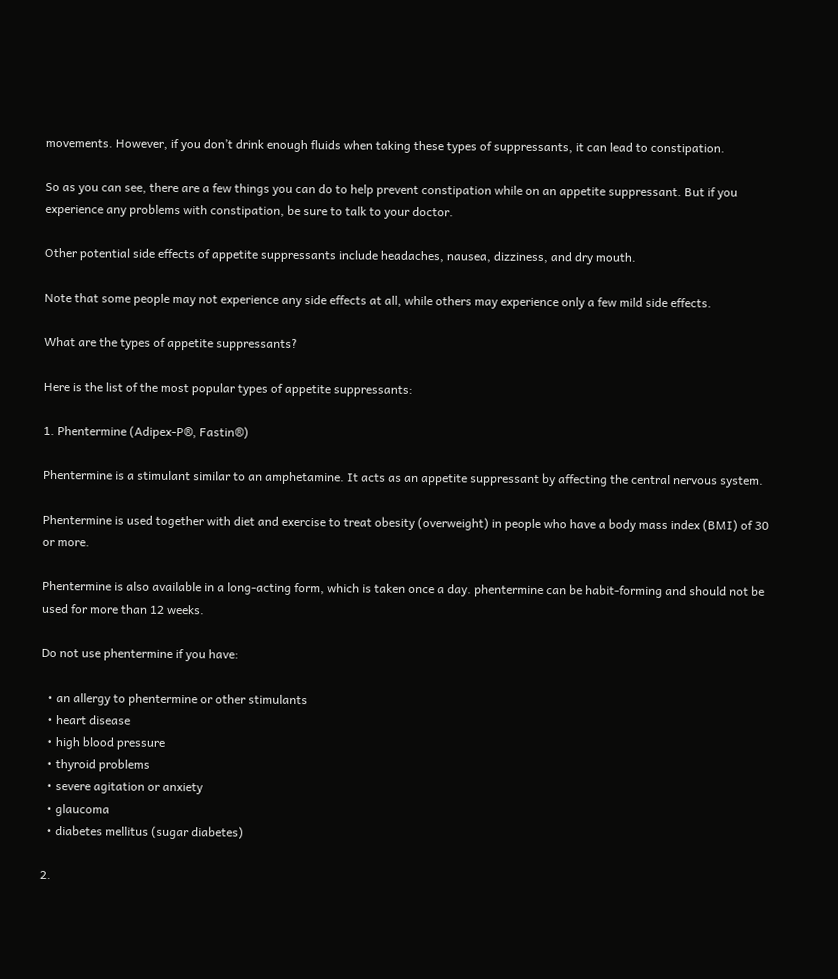movements. However, if you don’t drink enough fluids when taking these types of suppressants, it can lead to constipation.

So as you can see, there are a few things you can do to help prevent constipation while on an appetite suppressant. But if you experience any problems with constipation, be sure to talk to your doctor.

Other potential side effects of appetite suppressants include headaches, nausea, dizziness, and dry mouth.

Note that some people may not experience any side effects at all, while others may experience only a few mild side effects.

What are the types of appetite suppressants?

Here is the list of the most popular types of appetite suppressants:

1. Phentermine (Adipex-P®, Fastin®)

Phentermine is a stimulant similar to an amphetamine. It acts as an appetite suppressant by affecting the central nervous system.

Phentermine is used together with diet and exercise to treat obesity (overweight) in people who have a body mass index (BMI) of 30 or more.

Phentermine is also available in a long-acting form, which is taken once a day. phentermine can be habit-forming and should not be used for more than 12 weeks.

Do not use phentermine if you have:

  • an allergy to phentermine or other stimulants
  • heart disease
  • high blood pressure
  • thyroid problems
  • severe agitation or anxiety
  • glaucoma
  • diabetes mellitus (sugar diabetes)

2.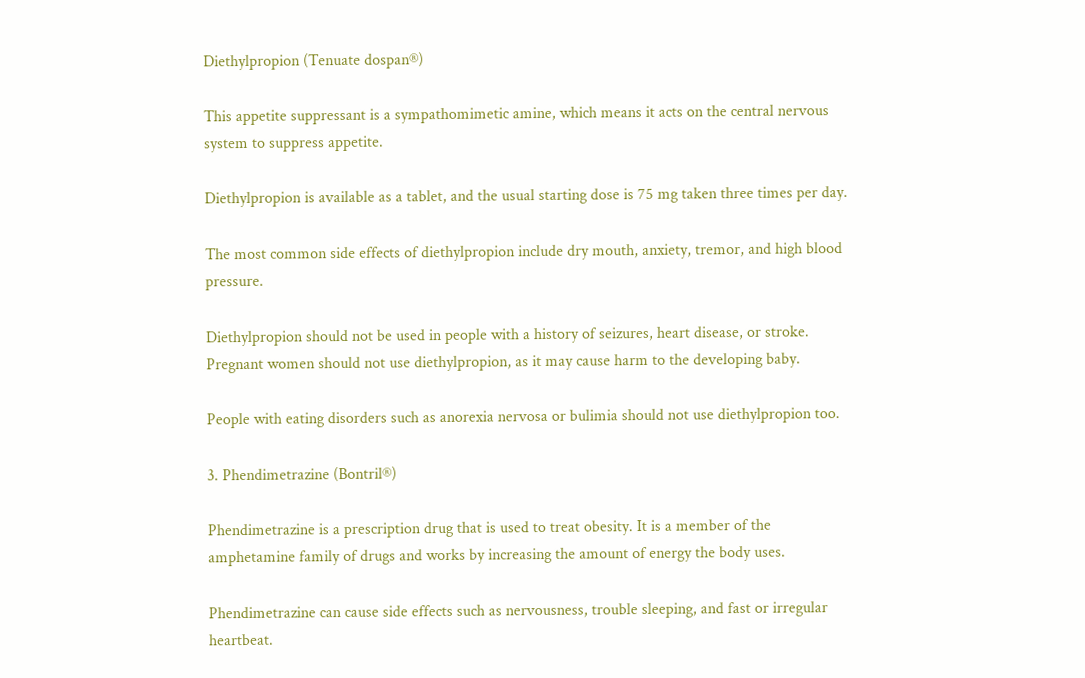Diethylpropion (Tenuate dospan®)

This appetite suppressant is a sympathomimetic amine, which means it acts on the central nervous system to suppress appetite.

Diethylpropion is available as a tablet, and the usual starting dose is 75 mg taken three times per day.

The most common side effects of diethylpropion include dry mouth, anxiety, tremor, and high blood pressure.

Diethylpropion should not be used in people with a history of seizures, heart disease, or stroke. Pregnant women should not use diethylpropion, as it may cause harm to the developing baby.

People with eating disorders such as anorexia nervosa or bulimia should not use diethylpropion too.

3. Phendimetrazine (Bontril®)

Phendimetrazine is a prescription drug that is used to treat obesity. It is a member of the amphetamine family of drugs and works by increasing the amount of energy the body uses.

Phendimetrazine can cause side effects such as nervousness, trouble sleeping, and fast or irregular heartbeat.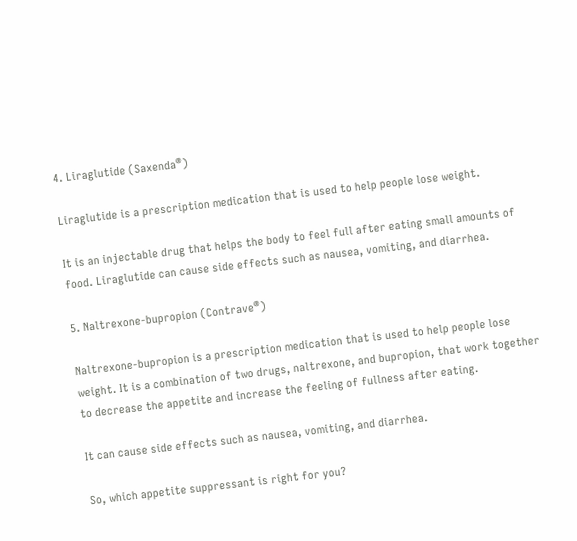4. Liraglutide (Saxenda®)

Liraglutide is a prescription medication that is used to help people lose weight.

It is an injectable drug that helps the body to feel full after eating small amounts of food. Liraglutide can cause side effects such as nausea, vomiting, and diarrhea.

5. Naltrexone-bupropion (Contrave®)

Naltrexone-bupropion is a prescription medication that is used to help people lose weight. It is a combination of two drugs, naltrexone, and bupropion, that work together to decrease the appetite and increase the feeling of fullness after eating.

It can cause side effects such as nausea, vomiting, and diarrhea.

So, which appetite suppressant is right for you?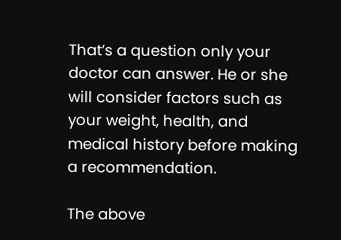That’s a question only your doctor can answer. He or she will consider factors such as your weight, health, and medical history before making a recommendation.

The above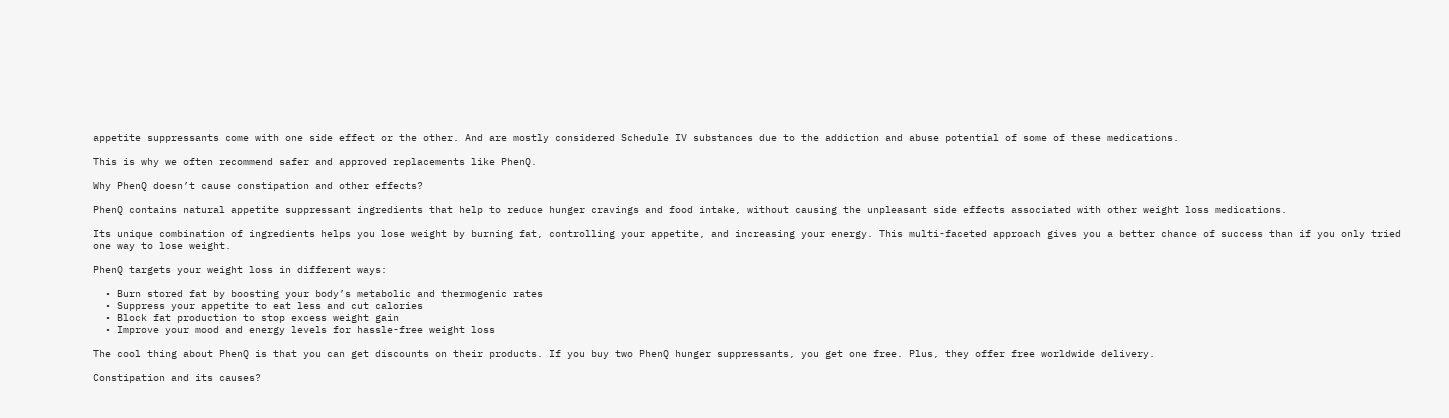appetite suppressants come with one side effect or the other. And are mostly considered Schedule IV substances due to the addiction and abuse potential of some of these medications.

This is why we often recommend safer and approved replacements like PhenQ.

Why PhenQ doesn’t cause constipation and other effects?

PhenQ contains natural appetite suppressant ingredients that help to reduce hunger cravings and food intake, without causing the unpleasant side effects associated with other weight loss medications.

Its unique combination of ingredients helps you lose weight by burning fat, controlling your appetite, and increasing your energy. This multi-faceted approach gives you a better chance of success than if you only tried one way to lose weight.

PhenQ targets your weight loss in different ways:

  • Burn stored fat by boosting your body’s metabolic and thermogenic rates
  • Suppress your appetite to eat less and cut calories
  • Block fat production to stop excess weight gain
  • Improve your mood and energy levels for hassle-free weight loss

The cool thing about PhenQ is that you can get discounts on their products. If you buy two PhenQ hunger suppressants, you get one free. Plus, they offer free worldwide delivery.

Constipation and its causes?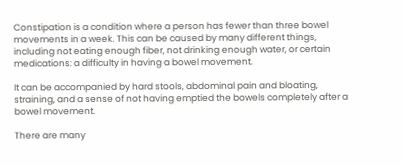Constipation is a condition where a person has fewer than three bowel movements in a week. This can be caused by many different things, including not eating enough fiber, not drinking enough water, or certain medications: a difficulty in having a bowel movement.

It can be accompanied by hard stools, abdominal pain and bloating, straining, and a sense of not having emptied the bowels completely after a bowel movement.

There are many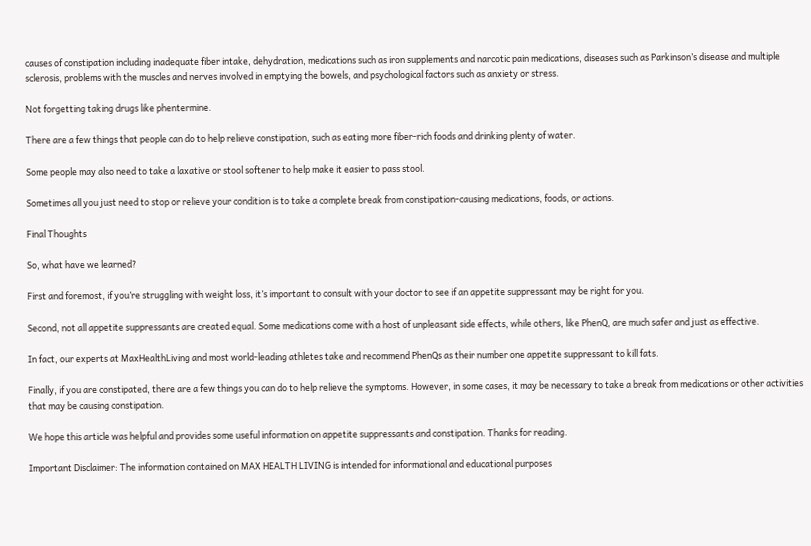causes of constipation including inadequate fiber intake, dehydration, medications such as iron supplements and narcotic pain medications, diseases such as Parkinson’s disease and multiple sclerosis, problems with the muscles and nerves involved in emptying the bowels, and psychological factors such as anxiety or stress.

Not forgetting taking drugs like phentermine.

There are a few things that people can do to help relieve constipation, such as eating more fiber-rich foods and drinking plenty of water.

Some people may also need to take a laxative or stool softener to help make it easier to pass stool.

Sometimes all you just need to stop or relieve your condition is to take a complete break from constipation-causing medications, foods, or actions.

Final Thoughts

So, what have we learned?

First and foremost, if you’re struggling with weight loss, it’s important to consult with your doctor to see if an appetite suppressant may be right for you.

Second, not all appetite suppressants are created equal. Some medications come with a host of unpleasant side effects, while others, like PhenQ, are much safer and just as effective.

In fact, our experts at MaxHealthLiving and most world-leading athletes take and recommend PhenQs as their number one appetite suppressant to kill fats.

Finally, if you are constipated, there are a few things you can do to help relieve the symptoms. However, in some cases, it may be necessary to take a break from medications or other activities that may be causing constipation.

We hope this article was helpful and provides some useful information on appetite suppressants and constipation. Thanks for reading.

Important Disclaimer: The information contained on MAX HEALTH LIVING is intended for informational and educational purposes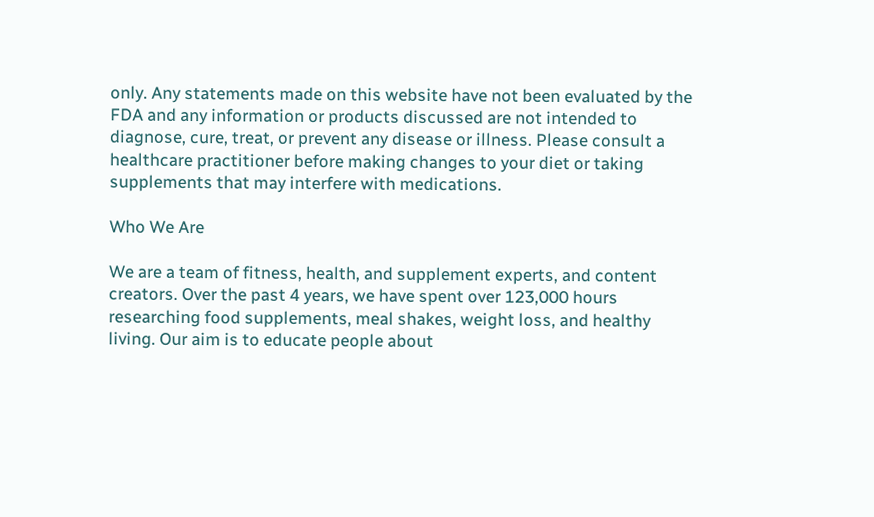only. Any statements made on this website have not been evaluated by the FDA and any information or products discussed are not intended to diagnose, cure, treat, or prevent any disease or illness. Please consult a healthcare practitioner before making changes to your diet or taking supplements that may interfere with medications.

Who We Are

We are a team of fitness, health, and supplement experts, and content creators. Over the past 4 years, we have spent over 123,000 hours researching food supplements, meal shakes, weight loss, and healthy living. Our aim is to educate people about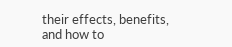their effects, benefits, and how to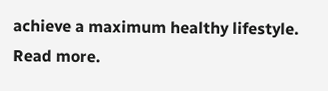achieve a maximum healthy lifestyle. Read more.